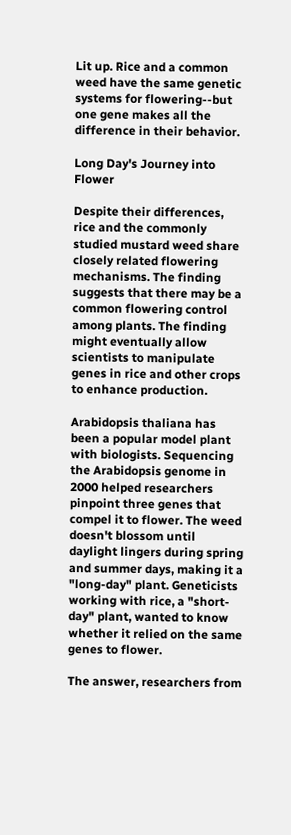Lit up. Rice and a common weed have the same genetic systems for flowering--but one gene makes all the difference in their behavior.

Long Day's Journey into Flower

Despite their differences, rice and the commonly studied mustard weed share closely related flowering mechanisms. The finding suggests that there may be a common flowering control among plants. The finding might eventually allow scientists to manipulate genes in rice and other crops to enhance production.

Arabidopsis thaliana has been a popular model plant with biologists. Sequencing the Arabidopsis genome in 2000 helped researchers pinpoint three genes that compel it to flower. The weed doesn't blossom until daylight lingers during spring and summer days, making it a "long-day" plant. Geneticists working with rice, a "short-day" plant, wanted to know whether it relied on the same genes to flower.

The answer, researchers from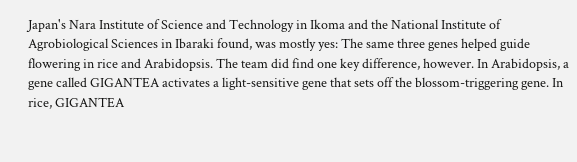Japan's Nara Institute of Science and Technology in Ikoma and the National Institute of Agrobiological Sciences in Ibaraki found, was mostly yes: The same three genes helped guide flowering in rice and Arabidopsis. The team did find one key difference, however. In Arabidopsis, a gene called GIGANTEA activates a light-sensitive gene that sets off the blossom-triggering gene. In rice, GIGANTEA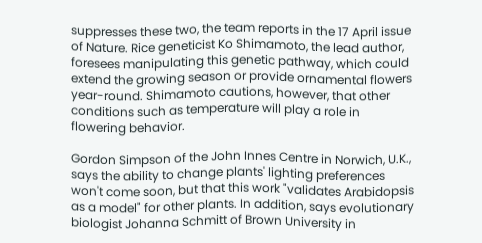suppresses these two, the team reports in the 17 April issue of Nature. Rice geneticist Ko Shimamoto, the lead author, foresees manipulating this genetic pathway, which could extend the growing season or provide ornamental flowers year-round. Shimamoto cautions, however, that other conditions such as temperature will play a role in flowering behavior.

Gordon Simpson of the John Innes Centre in Norwich, U.K., says the ability to change plants' lighting preferences won't come soon, but that this work "validates Arabidopsis as a model" for other plants. In addition, says evolutionary biologist Johanna Schmitt of Brown University in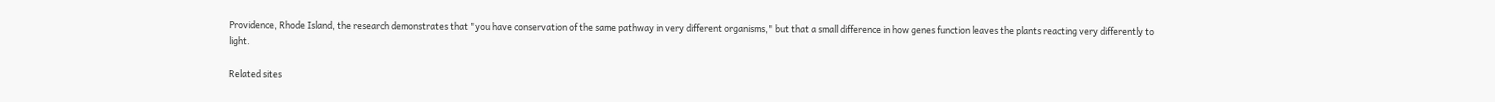Providence, Rhode Island, the research demonstrates that "you have conservation of the same pathway in very different organisms," but that a small difference in how genes function leaves the plants reacting very differently to light.

Related sites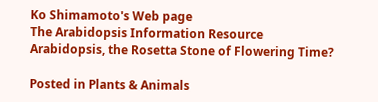Ko Shimamoto's Web page
The Arabidopsis Information Resource
Arabidopsis, the Rosetta Stone of Flowering Time?

Posted in Plants & Animals